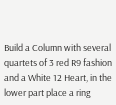Build a Column with several quartets of 3 red R9 fashion and a White 12 Heart, in the lower part place a ring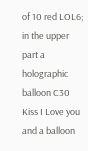of 10 red LOL6; in the upper part a holographic balloon C30 Kiss I Love you and a balloon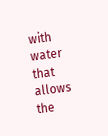with water that allows the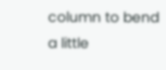column to bend a little